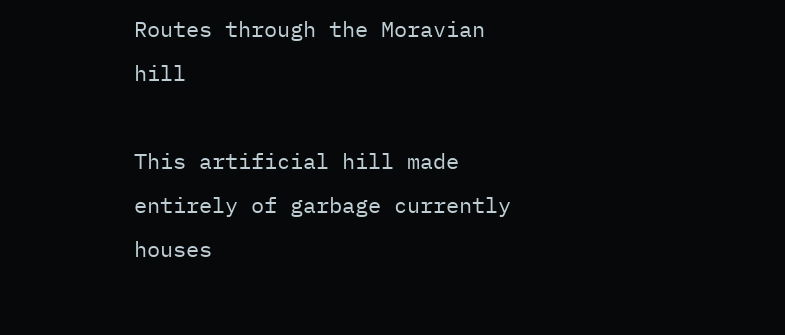Routes through the Moravian hill

This artificial hill made entirely of garbage currently houses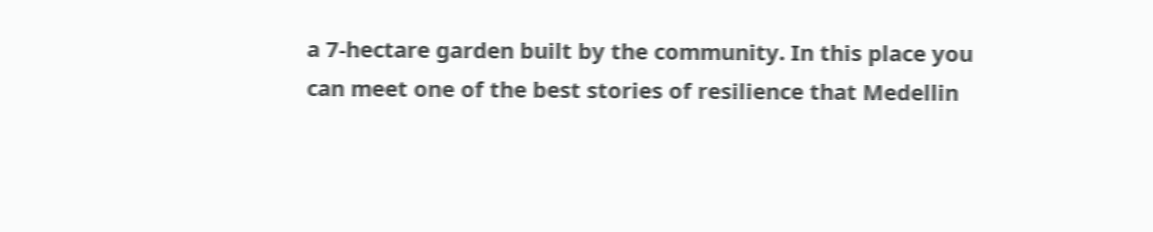a 7-hectare garden built by the community. In this place you can meet one of the best stories of resilience that Medellin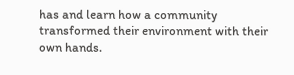has and learn how a community transformed their environment with their own hands.